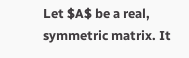Let $A$ be a real, symmetric matrix. It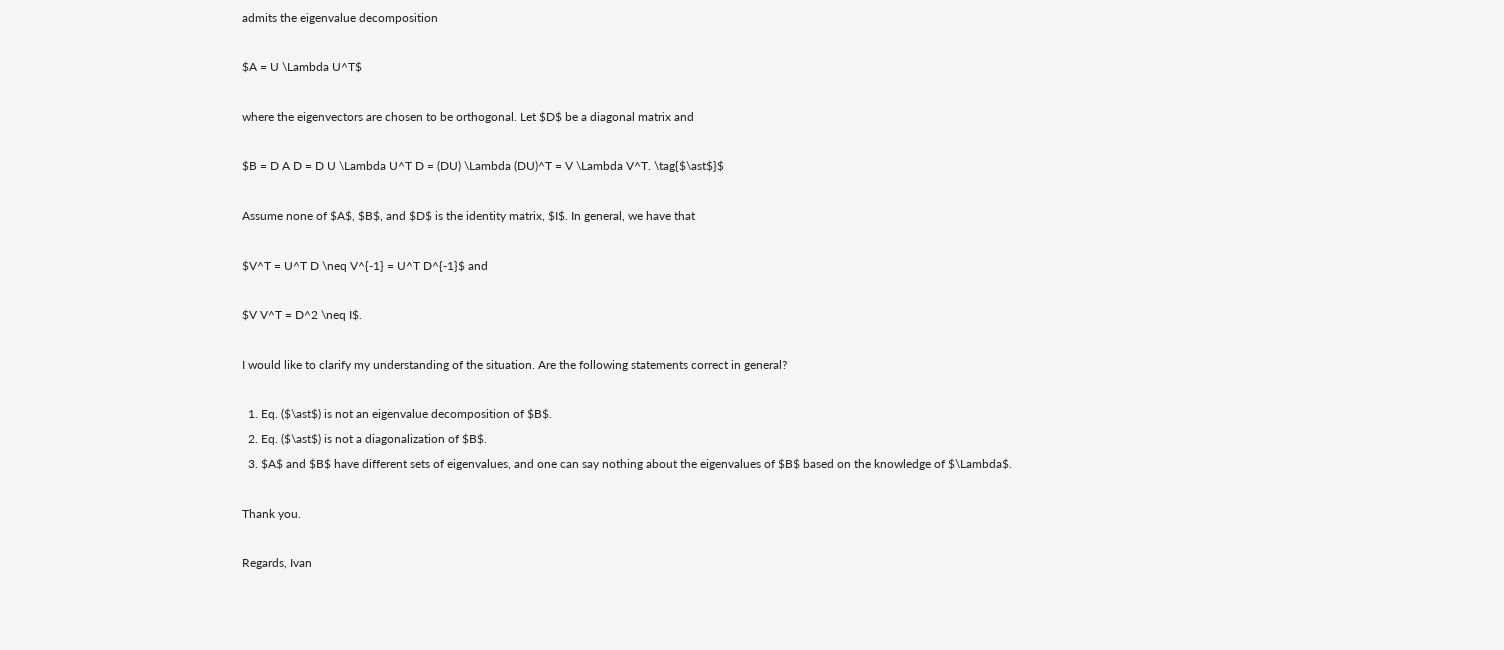admits the eigenvalue decomposition

$A = U \Lambda U^T$

where the eigenvectors are chosen to be orthogonal. Let $D$ be a diagonal matrix and

$B = D A D = D U \Lambda U^T D = (DU) \Lambda (DU)^T = V \Lambda V^T. \tag{$\ast$}$

Assume none of $A$, $B$, and $D$ is the identity matrix, $I$. In general, we have that

$V^T = U^T D \neq V^{-1} = U^T D^{-1}$ and

$V V^T = D^2 \neq I$.

I would like to clarify my understanding of the situation. Are the following statements correct in general?

  1. Eq. ($\ast$) is not an eigenvalue decomposition of $B$.
  2. Eq. ($\ast$) is not a diagonalization of $B$.
  3. $A$ and $B$ have different sets of eigenvalues, and one can say nothing about the eigenvalues of $B$ based on the knowledge of $\Lambda$.

Thank you.

Regards, Ivan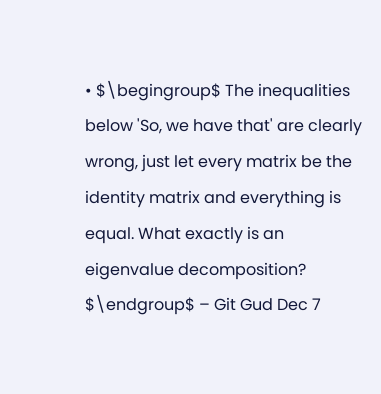• $\begingroup$ The inequalities below 'So, we have that' are clearly wrong, just let every matrix be the identity matrix and everything is equal. What exactly is an eigenvalue decomposition? $\endgroup$ – Git Gud Dec 7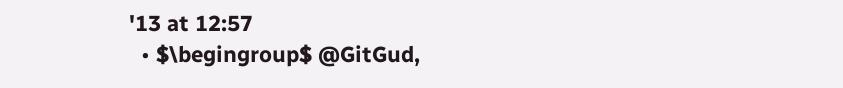'13 at 12:57
  • $\begingroup$ @GitGud,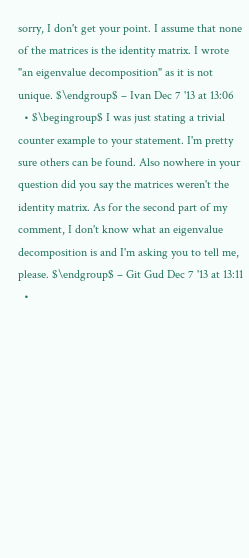sorry, I don't get your point. I assume that none of the matrices is the identity matrix. I wrote "an eigenvalue decomposition" as it is not unique. $\endgroup$ – Ivan Dec 7 '13 at 13:06
  • $\begingroup$ I was just stating a trivial counter example to your statement. I'm pretty sure others can be found. Also nowhere in your question did you say the matrices weren't the identity matrix. As for the second part of my comment, I don't know what an eigenvalue decomposition is and I'm asking you to tell me, please. $\endgroup$ – Git Gud Dec 7 '13 at 13:11
  •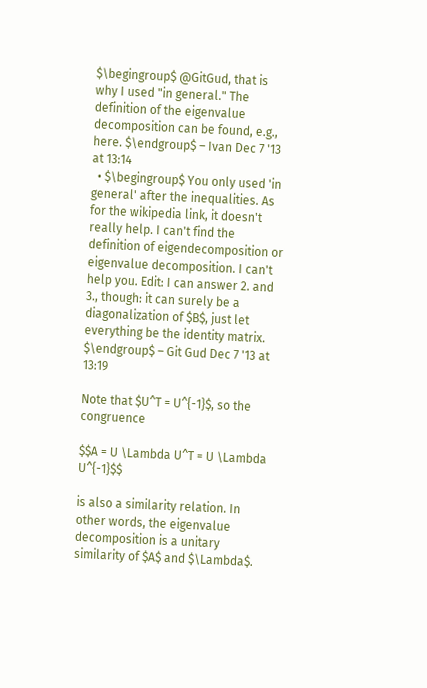$\begingroup$ @GitGud, that is why I used "in general." The definition of the eigenvalue decomposition can be found, e.g., here. $\endgroup$ – Ivan Dec 7 '13 at 13:14
  • $\begingroup$ You only used 'in general' after the inequalities. As for the wikipedia link, it doesn't really help. I can't find the definition of eigendecomposition or eigenvalue decomposition. I can't help you. Edit: I can answer 2. and 3., though: it can surely be a diagonalization of $B$, just let everything be the identity matrix. $\endgroup$ – Git Gud Dec 7 '13 at 13:19

Note that $U^T = U^{-1}$, so the congruence

$$A = U \Lambda U^T = U \Lambda U^{-1}$$

is also a similarity relation. In other words, the eigenvalue decomposition is a unitary similarity of $A$ and $\Lambda$.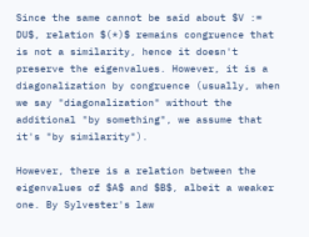Since the same cannot be said about $V := DU$, relation $(*)$ remains congruence that is not a similarity, hence it doesn't preserve the eigenvalues. However, it is a diagonalization by congruence (usually, when we say "diagonalization" without the additional "by something", we assume that it's "by similarity").

However, there is a relation between the eigenvalues of $A$ and $B$, albeit a weaker one. By Sylvester's law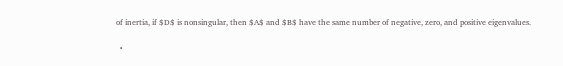of inertia, if $D$ is nonsingular, then $A$ and $B$ have the same number of negative, zero, and positive eigenvalues.

  •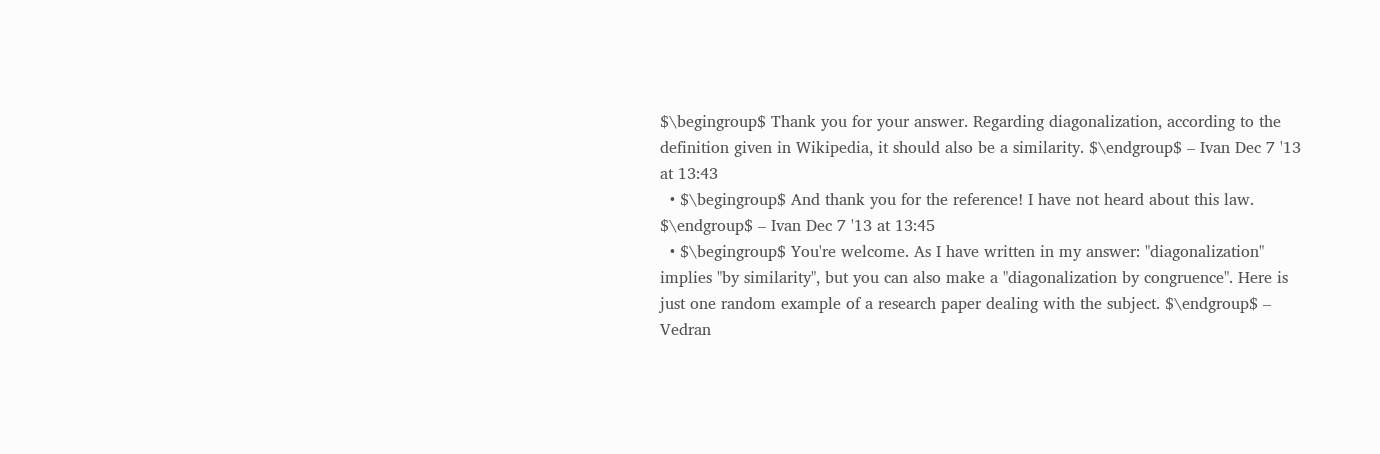$\begingroup$ Thank you for your answer. Regarding diagonalization, according to the definition given in Wikipedia, it should also be a similarity. $\endgroup$ – Ivan Dec 7 '13 at 13:43
  • $\begingroup$ And thank you for the reference! I have not heard about this law. $\endgroup$ – Ivan Dec 7 '13 at 13:45
  • $\begingroup$ You're welcome. As I have written in my answer: "diagonalization" implies "by similarity", but you can also make a "diagonalization by congruence". Here is just one random example of a research paper dealing with the subject. $\endgroup$ – Vedran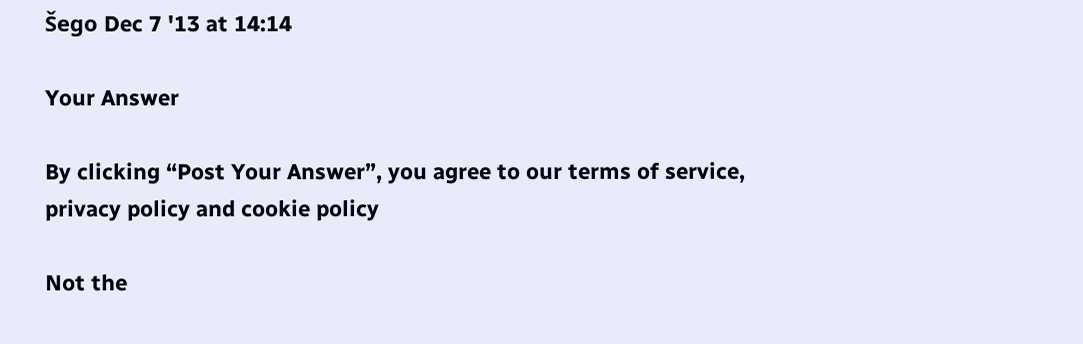Šego Dec 7 '13 at 14:14

Your Answer

By clicking “Post Your Answer”, you agree to our terms of service, privacy policy and cookie policy

Not the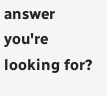answer you're looking for?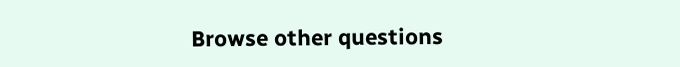Browse other questions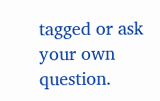tagged or ask your own question.